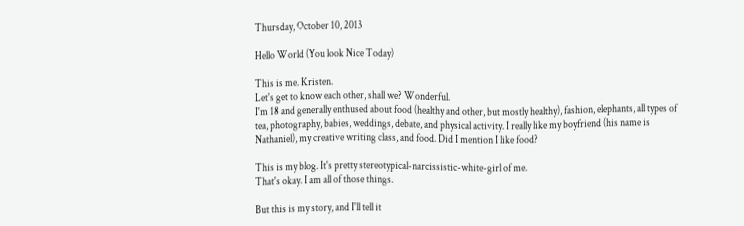Thursday, October 10, 2013

Hello World (You look Nice Today)

This is me. Kristen.
Let's get to know each other, shall we? Wonderful.
I'm 18 and generally enthused about food (healthy and other, but mostly healthy), fashion, elephants, all types of tea, photography, babies, weddings, debate, and physical activity. I really like my boyfriend (his name is Nathaniel), my creative writing class, and food. Did I mention I like food?

This is my blog. It's pretty stereotypical-narcissistic-white-girl of me.
That's okay. I am all of those things.

But this is my story, and I'll tell it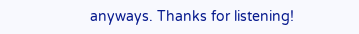anyways. Thanks for listening!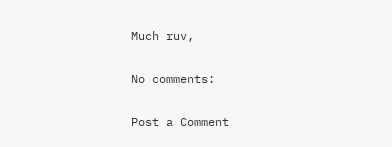Much ruv,

No comments:

Post a Comment